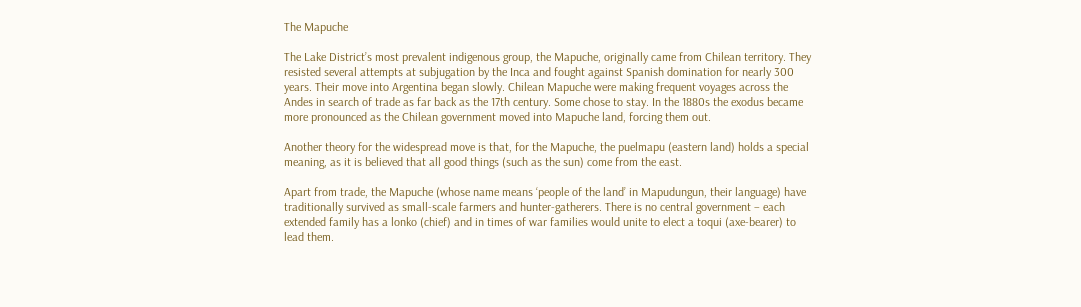The Mapuche

The Lake District’s most prevalent indigenous group, the Mapuche, originally came from Chilean territory. They resisted several attempts at subjugation by the Inca and fought against Spanish domination for nearly 300 years. Their move into Argentina began slowly. Chilean Mapuche were making frequent voyages across the Andes in search of trade as far back as the 17th century. Some chose to stay. In the 1880s the exodus became more pronounced as the Chilean government moved into Mapuche land, forcing them out.

Another theory for the widespread move is that, for the Mapuche, the puelmapu (eastern land) holds a special meaning, as it is believed that all good things (such as the sun) come from the east.

Apart from trade, the Mapuche (whose name means ‘people of the land’ in Mapudungun, their language) have traditionally survived as small-scale farmers and hunter-gatherers. There is no central government – each extended family has a lonko (chief) and in times of war families would unite to elect a toqui (axe-bearer) to lead them.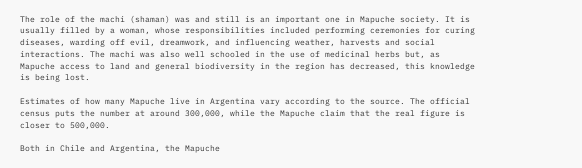The role of the machi (shaman) was and still is an important one in Mapuche society. It is usually filled by a woman, whose responsibilities included performing ceremonies for curing diseases, warding off evil, dreamwork, and influencing weather, harvests and social interactions. The machi was also well schooled in the use of medicinal herbs but, as Mapuche access to land and general biodiversity in the region has decreased, this knowledge is being lost.

Estimates of how many Mapuche live in Argentina vary according to the source. The official census puts the number at around 300,000, while the Mapuche claim that the real figure is closer to 500,000.

Both in Chile and Argentina, the Mapuche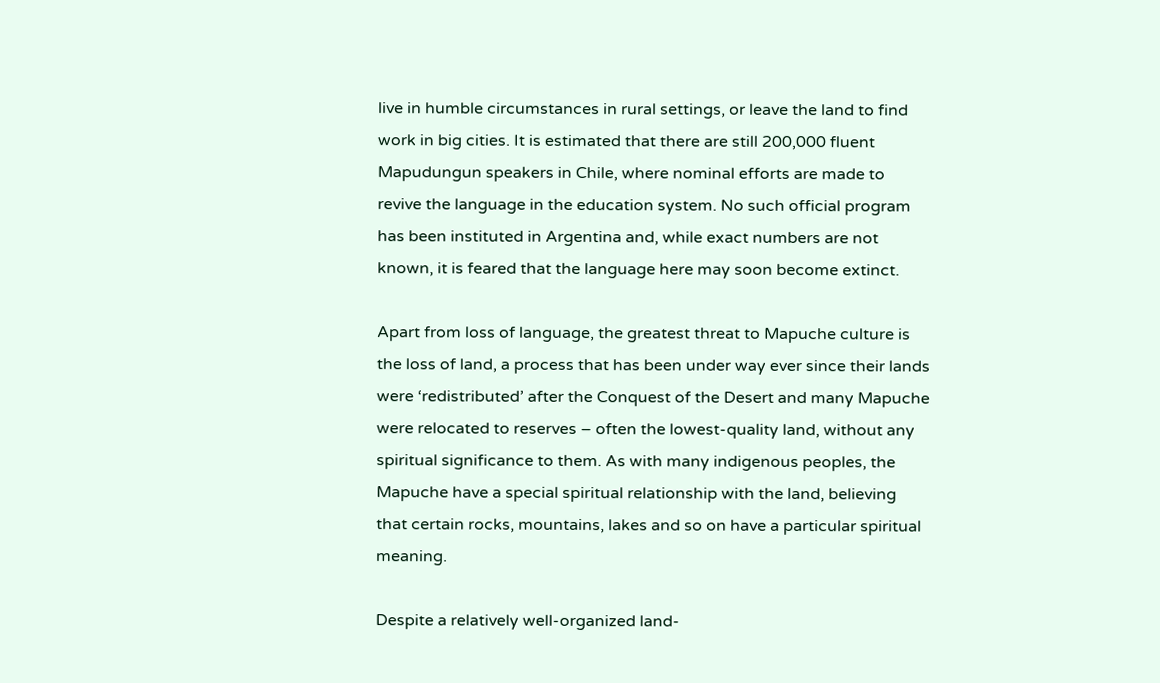live in humble circumstances in rural settings, or leave the land to find work in big cities. It is estimated that there are still 200,000 fluent Mapudungun speakers in Chile, where nominal efforts are made to revive the language in the education system. No such official program has been instituted in Argentina and, while exact numbers are not known, it is feared that the language here may soon become extinct.

Apart from loss of language, the greatest threat to Mapuche culture is the loss of land, a process that has been under way ever since their lands were ‘redistributed’ after the Conquest of the Desert and many Mapuche were relocated to reserves – often the lowest-quality land, without any spiritual significance to them. As with many indigenous peoples, the Mapuche have a special spiritual relationship with the land, believing that certain rocks, mountains, lakes and so on have a particular spiritual meaning.

Despite a relatively well-organized land-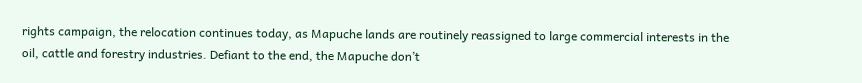rights campaign, the relocation continues today, as Mapuche lands are routinely reassigned to large commercial interests in the oil, cattle and forestry industries. Defiant to the end, the Mapuche don’t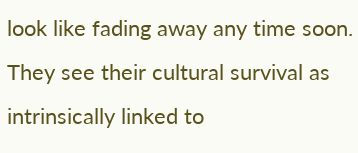look like fading away any time soon. They see their cultural survival as intrinsically linked to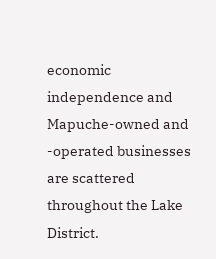economic independence and Mapuche-owned and -operated businesses are scattered throughout the Lake District.